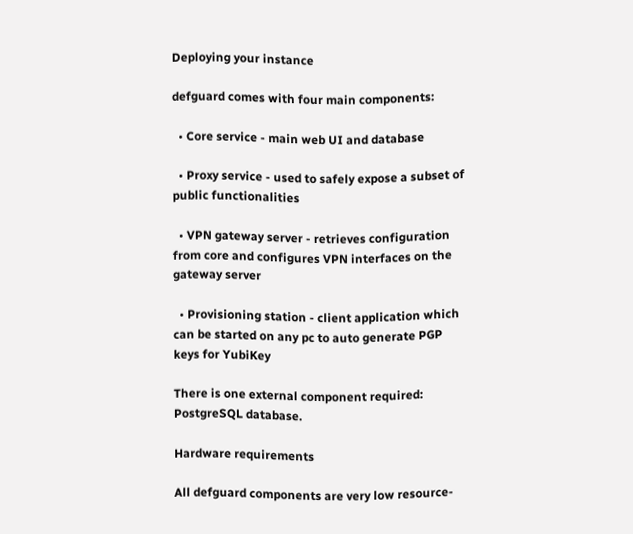Deploying your instance

defguard comes with four main components:

  • Core service - main web UI and database

  • Proxy service - used to safely expose a subset of public functionalities

  • VPN gateway server - retrieves configuration from core and configures VPN interfaces on the gateway server

  • Provisioning station - client application which can be started on any pc to auto generate PGP keys for YubiKey

There is one external component required: PostgreSQL database.

Hardware requirements

All defguard components are very low resource-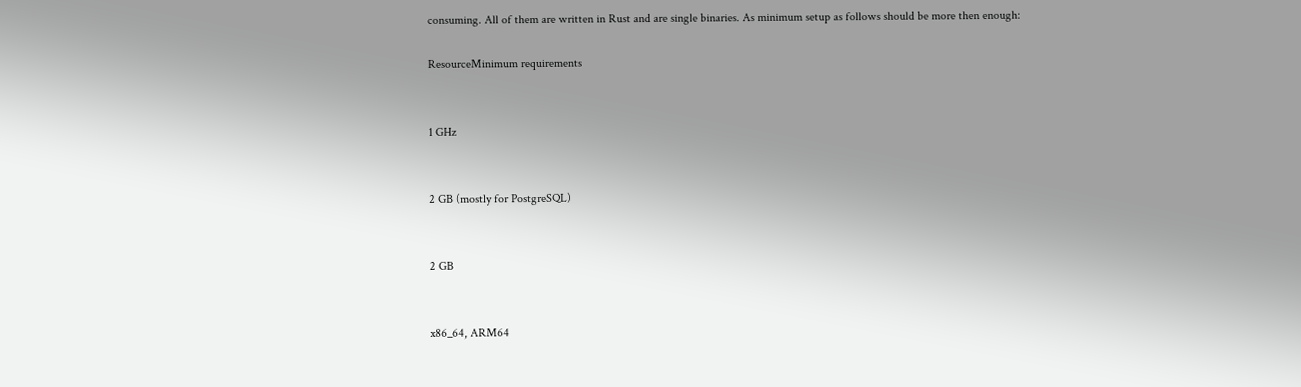consuming. All of them are written in Rust and are single binaries. As minimum setup as follows should be more then enough:

ResourceMinimum requirements


1 GHz


2 GB (mostly for PostgreSQL)


2 GB


x86_64, ARM64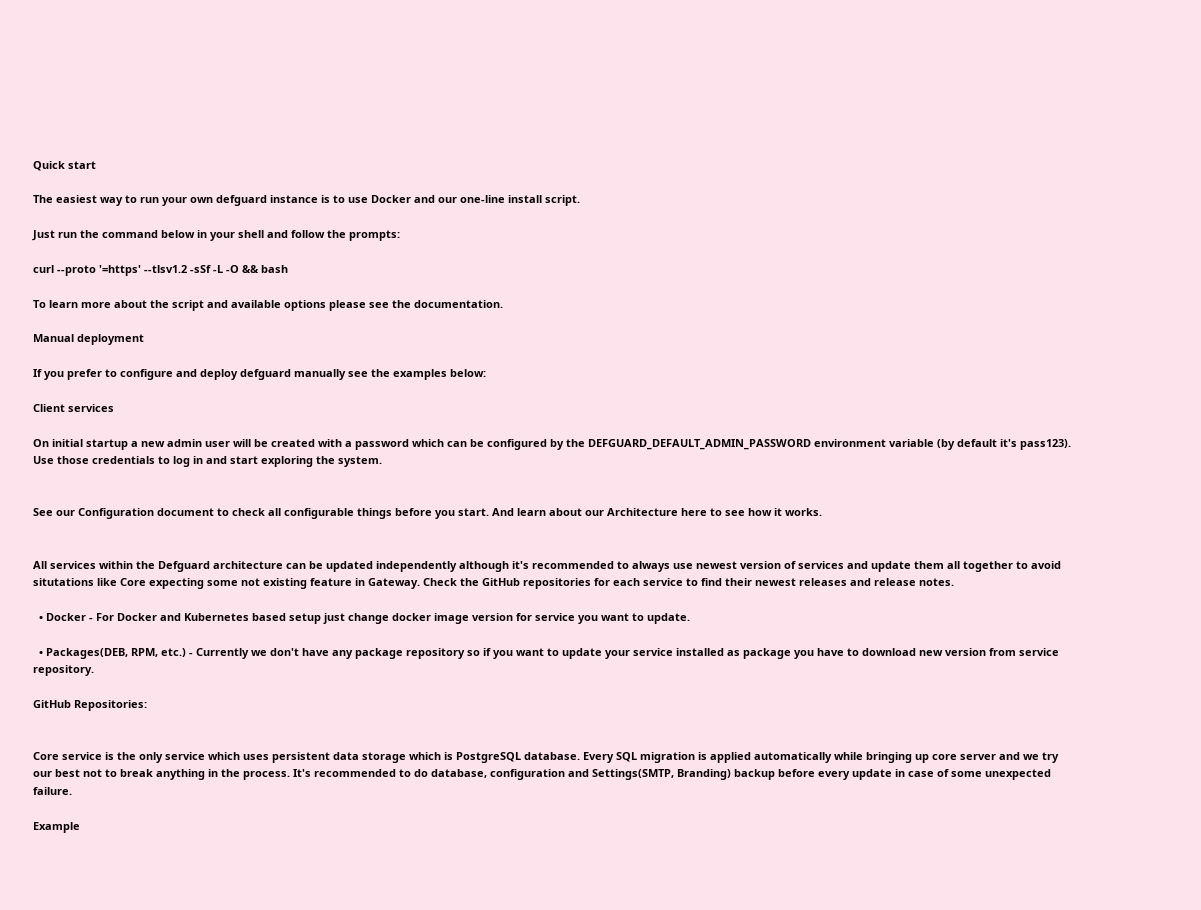Quick start

The easiest way to run your own defguard instance is to use Docker and our one-line install script.

Just run the command below in your shell and follow the prompts:

curl --proto '=https' --tlsv1.2 -sSf -L -O && bash

To learn more about the script and available options please see the documentation.

Manual deployment

If you prefer to configure and deploy defguard manually see the examples below:

Client services

On initial startup a new admin user will be created with a password which can be configured by the DEFGUARD_DEFAULT_ADMIN_PASSWORD environment variable (by default it's pass123). Use those credentials to log in and start exploring the system.


See our Configuration document to check all configurable things before you start. And learn about our Architecture here to see how it works.


All services within the Defguard architecture can be updated independently although it's recommended to always use newest version of services and update them all together to avoid situtations like Core expecting some not existing feature in Gateway. Check the GitHub repositories for each service to find their newest releases and release notes.

  • Docker - For Docker and Kubernetes based setup just change docker image version for service you want to update.

  • Packages(DEB, RPM, etc.) - Currently we don't have any package repository so if you want to update your service installed as package you have to download new version from service repository.

GitHub Repositories:


Core service is the only service which uses persistent data storage which is PostgreSQL database. Every SQL migration is applied automatically while bringing up core server and we try our best not to break anything in the process. It's recommended to do database, configuration and Settings(SMTP, Branding) backup before every update in case of some unexpected failure.

Example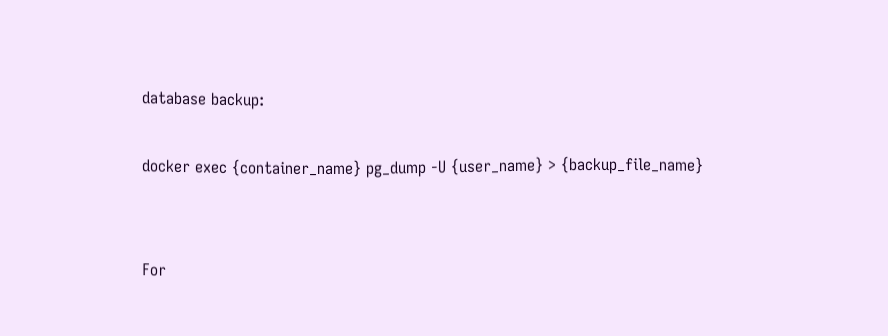database backup:

docker exec {container_name} pg_dump -U {user_name} > {backup_file_name}


For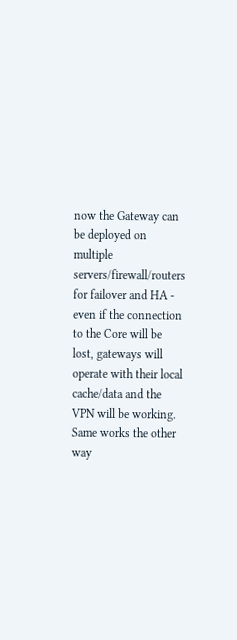now the Gateway can be deployed on multiple servers/firewall/routers for failover and HA - even if the connection to the Core will be lost, gateways will operate with their local cache/data and the VPN will be working. Same works the other way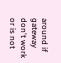around if gateway don't work or is not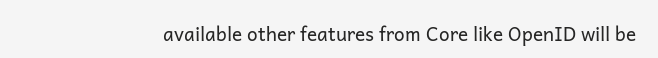available other features from Core like OpenID will be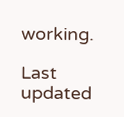working.

Last updated